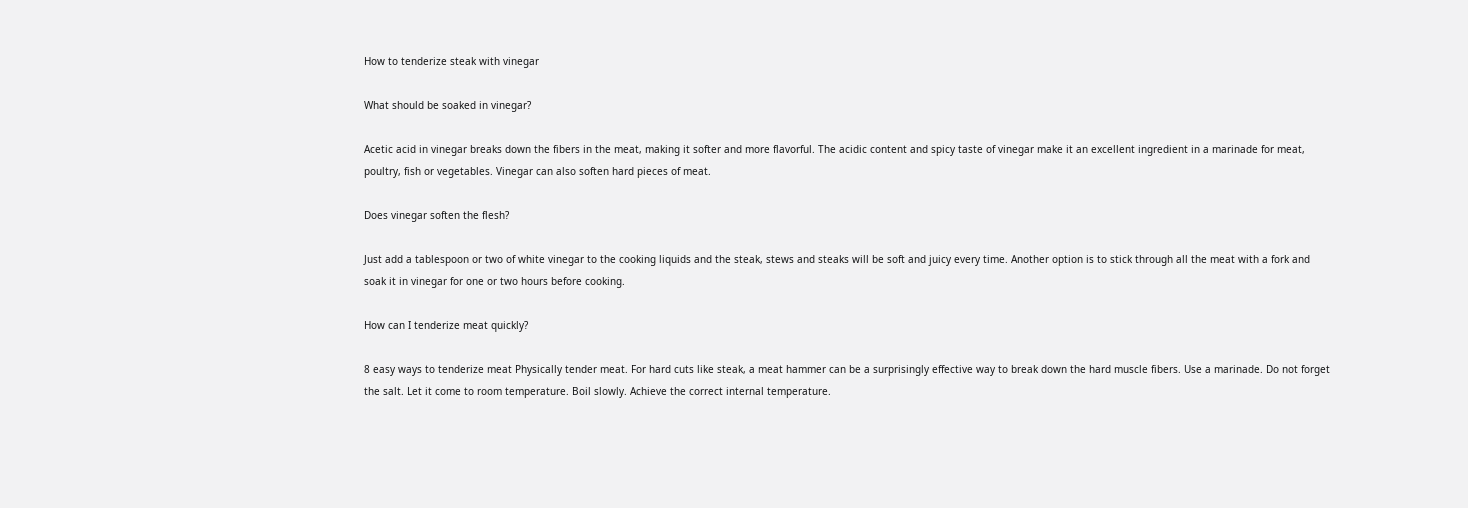How to tenderize steak with vinegar

What should be soaked in vinegar?

Acetic acid in vinegar breaks down the fibers in the meat, making it softer and more flavorful. The acidic content and spicy taste of vinegar make it an excellent ingredient in a marinade for meat, poultry, fish or vegetables. Vinegar can also soften hard pieces of meat.

Does vinegar soften the flesh?

Just add a tablespoon or two of white vinegar to the cooking liquids and the steak, stews and steaks will be soft and juicy every time. Another option is to stick through all the meat with a fork and soak it in vinegar for one or two hours before cooking.

How can I tenderize meat quickly?

8 easy ways to tenderize meat Physically tender meat. For hard cuts like steak, a meat hammer can be a surprisingly effective way to break down the hard muscle fibers. Use a marinade. Do not forget the salt. Let it come to room temperature. Boil slowly. Achieve the correct internal temperature.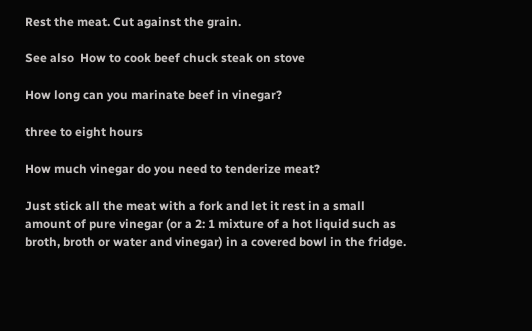Rest the meat. Cut against the grain.

See also  How to cook beef chuck steak on stove

How long can you marinate beef in vinegar?

three to eight hours

How much vinegar do you need to tenderize meat?

Just stick all the meat with a fork and let it rest in a small amount of pure vinegar (or a 2: 1 mixture of a hot liquid such as broth, broth or water and vinegar) in a covered bowl in the fridge.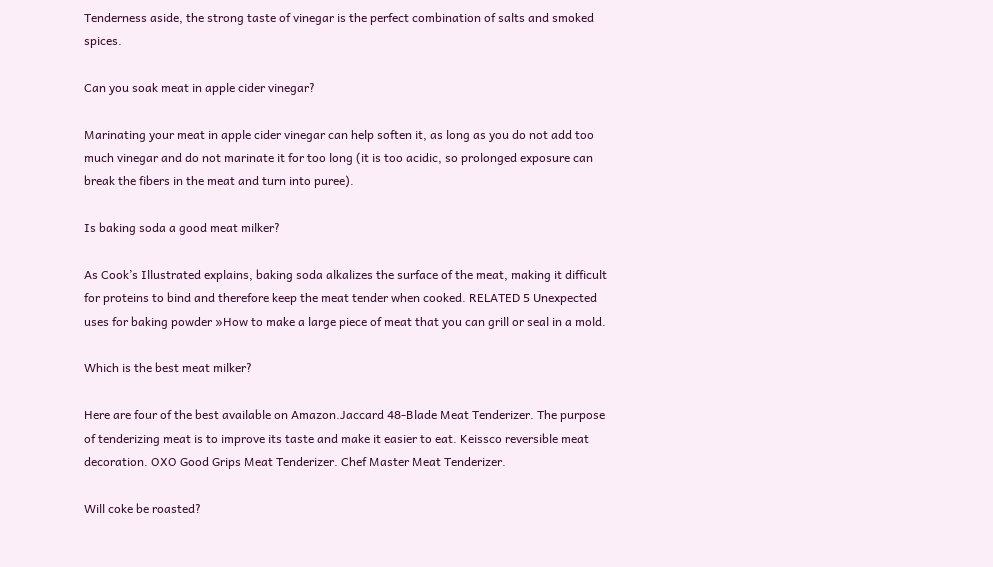Tenderness aside, the strong taste of vinegar is the perfect combination of salts and smoked spices.

Can you soak meat in apple cider vinegar?

Marinating your meat in apple cider vinegar can help soften it, as long as you do not add too much vinegar and do not marinate it for too long (it is too acidic, so prolonged exposure can break the fibers in the meat and turn into puree).

Is baking soda a good meat milker?

As Cook’s Illustrated explains, baking soda alkalizes the surface of the meat, making it difficult for proteins to bind and therefore keep the meat tender when cooked. RELATED 5 Unexpected uses for baking powder »How to make a large piece of meat that you can grill or seal in a mold.

Which is the best meat milker?

Here are four of the best available on Amazon.Jaccard 48-Blade Meat Tenderizer. The purpose of tenderizing meat is to improve its taste and make it easier to eat. Keissco reversible meat decoration. OXO Good Grips Meat Tenderizer. Chef Master Meat Tenderizer.

Will coke be roasted?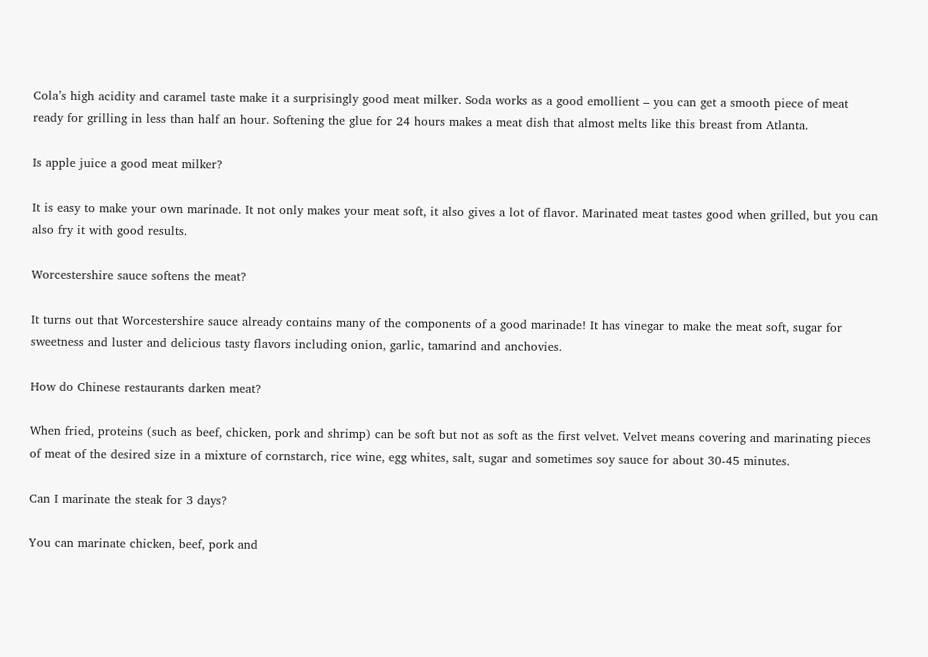Cola’s high acidity and caramel taste make it a surprisingly good meat milker. Soda works as a good emollient – you can get a smooth piece of meat ready for grilling in less than half an hour. Softening the glue for 24 hours makes a meat dish that almost melts like this breast from Atlanta.

Is apple juice a good meat milker?

It is easy to make your own marinade. It not only makes your meat soft, it also gives a lot of flavor. Marinated meat tastes good when grilled, but you can also fry it with good results.

Worcestershire sauce softens the meat?

It turns out that Worcestershire sauce already contains many of the components of a good marinade! It has vinegar to make the meat soft, sugar for sweetness and luster and delicious tasty flavors including onion, garlic, tamarind and anchovies.

How do Chinese restaurants darken meat?

When fried, proteins (such as beef, chicken, pork and shrimp) can be soft but not as soft as the first velvet. Velvet means covering and marinating pieces of meat of the desired size in a mixture of cornstarch, rice wine, egg whites, salt, sugar and sometimes soy sauce for about 30-45 minutes.

Can I marinate the steak for 3 days?

You can marinate chicken, beef, pork and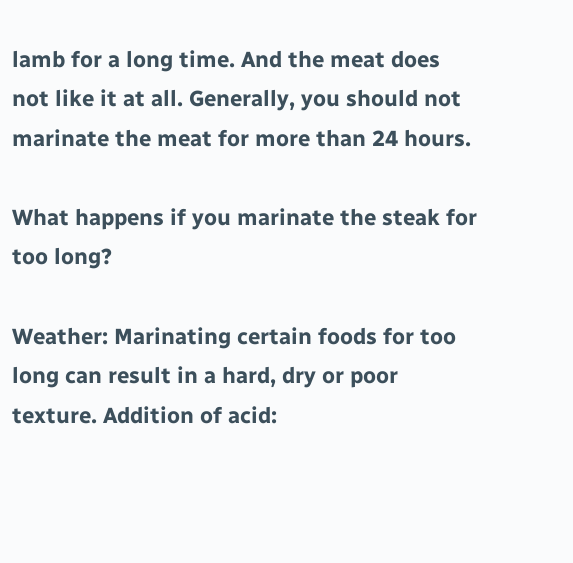lamb for a long time. And the meat does not like it at all. Generally, you should not marinate the meat for more than 24 hours.

What happens if you marinate the steak for too long?

Weather: Marinating certain foods for too long can result in a hard, dry or poor texture. Addition of acid: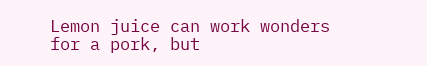Lemon juice can work wonders for a pork, but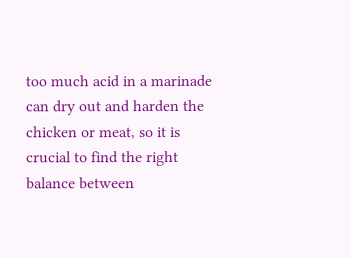too much acid in a marinade can dry out and harden the chicken or meat, so it is crucial to find the right balance between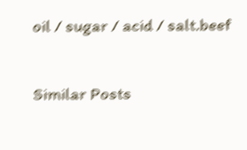oil / sugar / acid / salt.beef

Similar Posts